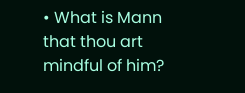• What is Mann that thou art mindful of him?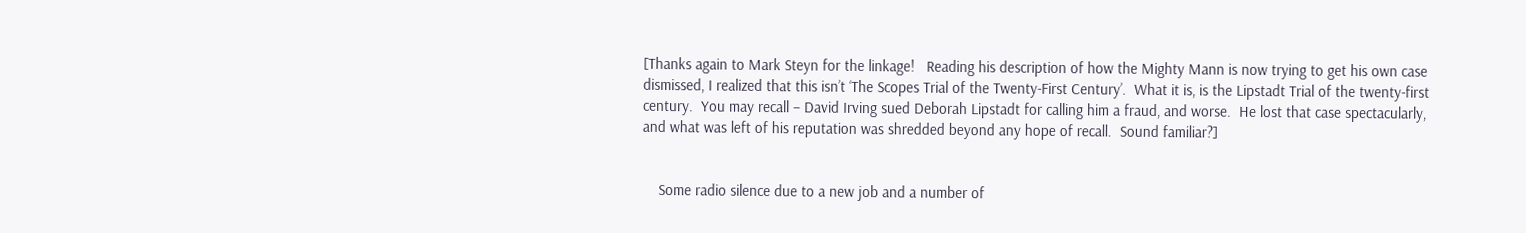[Thanks again to Mark Steyn for the linkage!   Reading his description of how the Mighty Mann is now trying to get his own case dismissed, I realized that this isn’t ‘The Scopes Trial of the Twenty-First Century’.  What it is, is the Lipstadt Trial of the twenty-first century.  You may recall – David Irving sued Deborah Lipstadt for calling him a fraud, and worse.  He lost that case spectacularly, and what was left of his reputation was shredded beyond any hope of recall.  Sound familiar?]


    Some radio silence due to a new job and a number of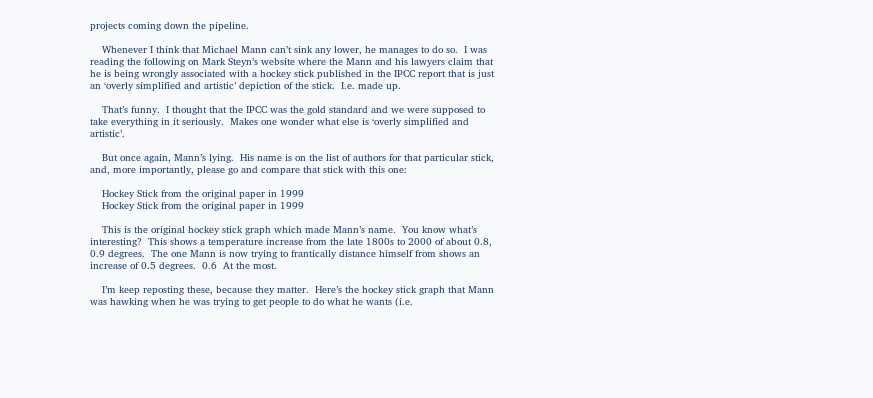projects coming down the pipeline.

    Whenever I think that Michael Mann can’t sink any lower, he manages to do so.  I was reading the following on Mark Steyn’s website where the Mann and his lawyers claim that he is being wrongly associated with a hockey stick published in the IPCC report that is just an ‘overly simplified and artistic’ depiction of the stick.  I.e. made up.

    That’s funny.  I thought that the IPCC was the gold standard and we were supposed to take everything in it seriously.  Makes one wonder what else is ‘overly simplified and artistic’.

    But once again, Mann’s lying.  His name is on the list of authors for that particular stick, and, more importantly, please go and compare that stick with this one:

    Hockey Stick from the original paper in 1999
    Hockey Stick from the original paper in 1999

    This is the original hockey stick graph which made Mann’s name.  You know what’s interesting?  This shows a temperature increase from the late 1800s to 2000 of about 0.8, 0.9 degrees.  The one Mann is now trying to frantically distance himself from shows an increase of 0.5 degrees.  0.6  At the most.

    I’m keep reposting these, because they matter.  Here’s the hockey stick graph that Mann was hawking when he was trying to get people to do what he wants (i.e.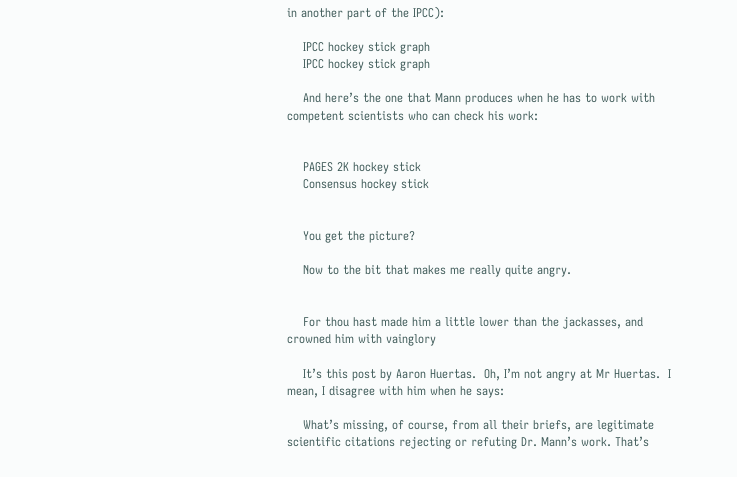in another part of the IPCC):

    IPCC hockey stick graph
    IPCC hockey stick graph

    And here’s the one that Mann produces when he has to work with competent scientists who can check his work:


    PAGES 2K hockey stick
    Consensus hockey stick


    You get the picture?

    Now to the bit that makes me really quite angry.


    For thou hast made him a little lower than the jackasses, and crowned him with vainglory

    It’s this post by Aaron Huertas.  Oh, I’m not angry at Mr Huertas.  I mean, I disagree with him when he says:

    What’s missing, of course, from all their briefs, are legitimate scientific citations rejecting or refuting Dr. Mann’s work. That’s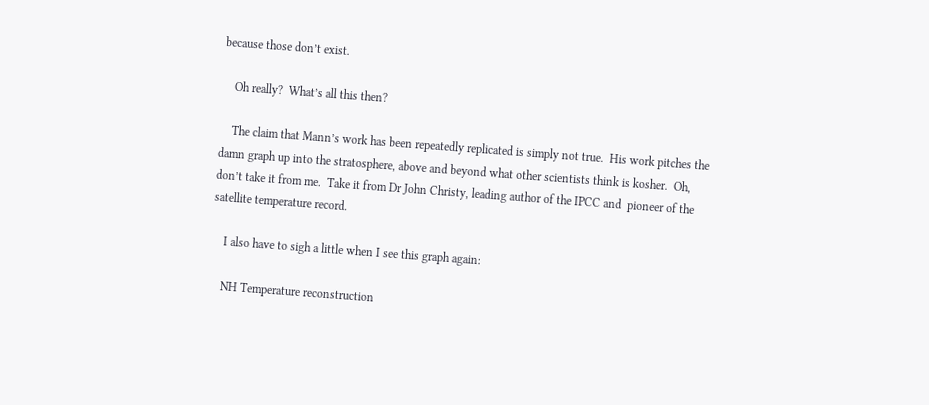because those don’t exist.

    Oh really?  What’s all this then?

    The claim that Mann’s work has been repeatedly replicated is simply not true.  His work pitches the damn graph up into the stratosphere, above and beyond what other scientists think is kosher.  Oh, don’t take it from me.  Take it from Dr John Christy, leading author of the IPCC and  pioneer of the satellite temperature record.

    I also have to sigh a little when I see this graph again:

    NH Temperature reconstruction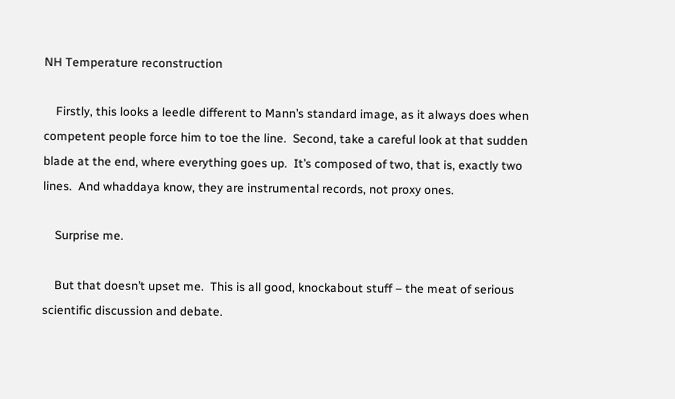NH Temperature reconstruction

    Firstly, this looks a leedle different to Mann’s standard image, as it always does when competent people force him to toe the line.  Second, take a careful look at that sudden blade at the end, where everything goes up.  It’s composed of two, that is, exactly two lines.  And whaddaya know, they are instrumental records, not proxy ones.

    Surprise me.

    But that doesn’t upset me.  This is all good, knockabout stuff – the meat of serious scientific discussion and debate.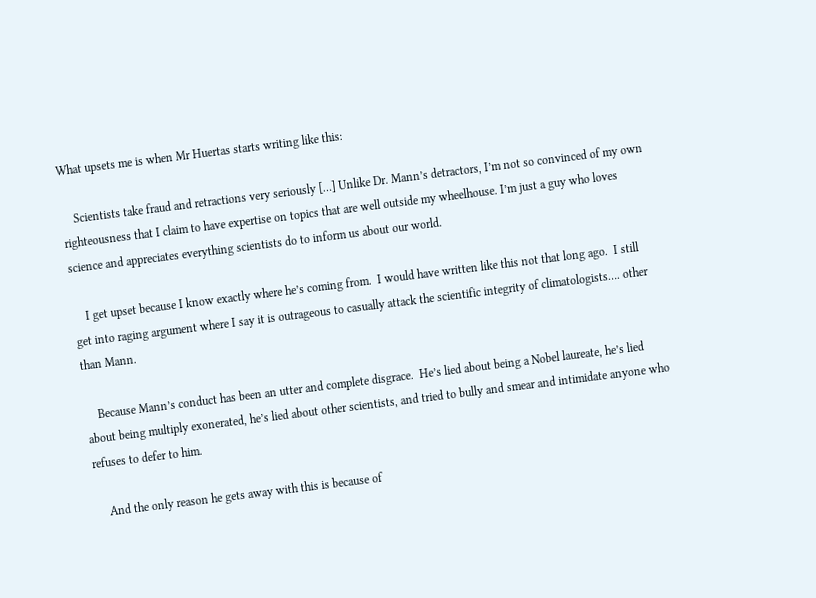What upsets me is when Mr Huertas starts writing like this:

    Scientists take fraud and retractions very seriously […] Unlike Dr. Mann’s detractors, I’m not so convinced of my own righteousness that I claim to have expertise on topics that are well outside my wheelhouse. I’m just a guy who loves science and appreciates everything scientists do to inform us about our world.

    I get upset because I know exactly where he’s coming from.  I would have written like this not that long ago.  I still get into raging argument where I say it is outrageous to casually attack the scientific integrity of climatologists…. other than Mann.

    Because Mann’s conduct has been an utter and complete disgrace.  He’s lied about being a Nobel laureate, he’s lied about being multiply exonerated, he’s lied about other scientists, and tried to bully and smear and intimidate anyone who refuses to defer to him.

    And the only reason he gets away with this is because of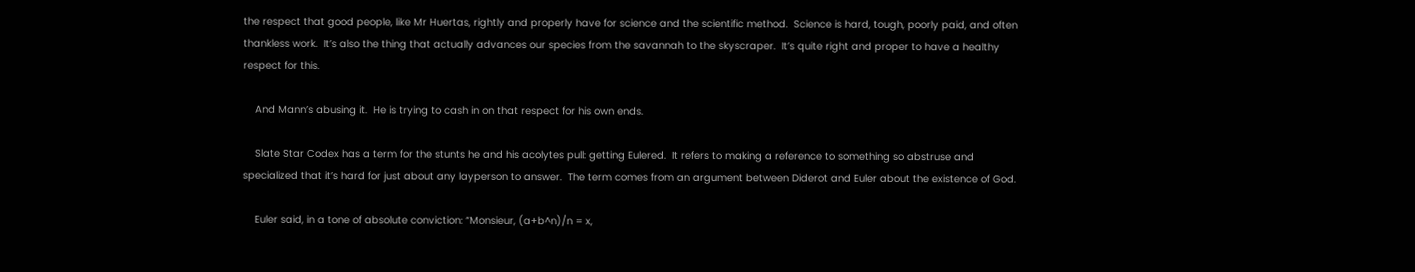the respect that good people, like Mr Huertas, rightly and properly have for science and the scientific method.  Science is hard, tough, poorly paid, and often thankless work.  It’s also the thing that actually advances our species from the savannah to the skyscraper.  It’s quite right and proper to have a healthy respect for this.

    And Mann’s abusing it.  He is trying to cash in on that respect for his own ends.

    Slate Star Codex has a term for the stunts he and his acolytes pull: getting Eulered.  It refers to making a reference to something so abstruse and specialized that it’s hard for just about any layperson to answer.  The term comes from an argument between Diderot and Euler about the existence of God.

    Euler said, in a tone of absolute conviction: “Monsieur, (a+b^n)/n = x,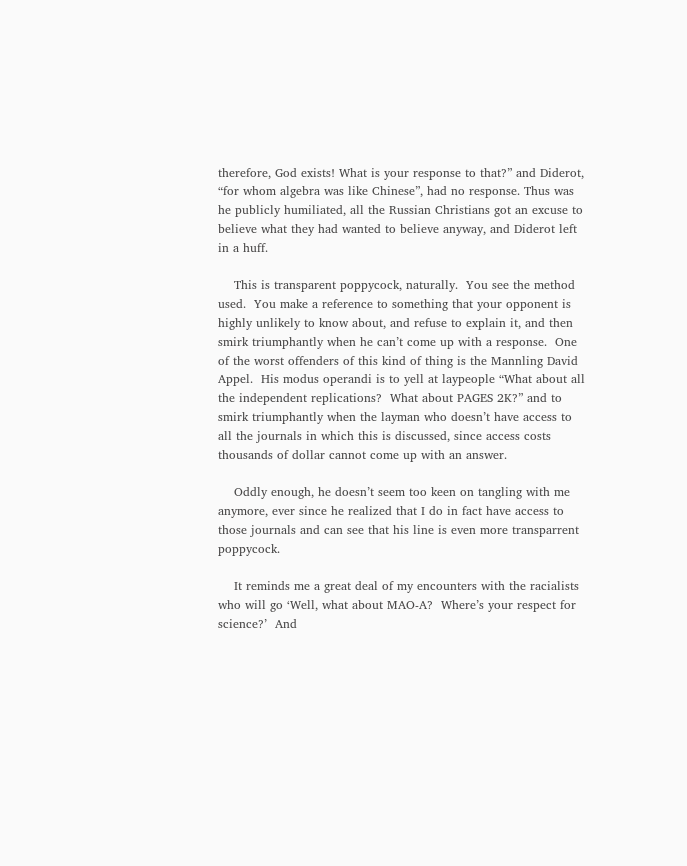therefore, God exists! What is your response to that?” and Diderot, “for whom algebra was like Chinese”, had no response. Thus was he publicly humiliated, all the Russian Christians got an excuse to believe what they had wanted to believe anyway, and Diderot left in a huff.

    This is transparent poppycock, naturally.  You see the method used.  You make a reference to something that your opponent is highly unlikely to know about, and refuse to explain it, and then smirk triumphantly when he can’t come up with a response.  One of the worst offenders of this kind of thing is the Mannling David Appel.  His modus operandi is to yell at laypeople “What about all the independent replications?  What about PAGES 2K?” and to smirk triumphantly when the layman who doesn’t have access to all the journals in which this is discussed, since access costs thousands of dollar cannot come up with an answer.

    Oddly enough, he doesn’t seem too keen on tangling with me anymore, ever since he realized that I do in fact have access to those journals and can see that his line is even more transparrent poppycock.

    It reminds me a great deal of my encounters with the racialists who will go ‘Well, what about MAO-A?  Where’s your respect for science?’  And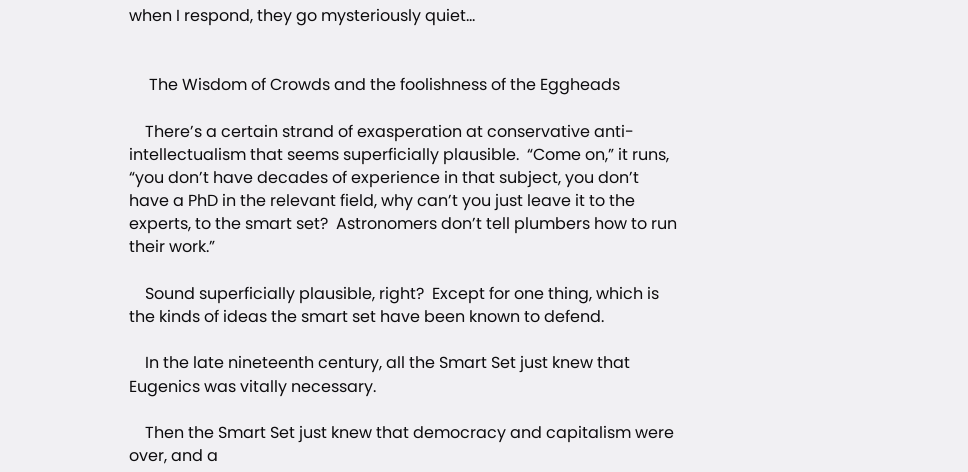when I respond, they go mysteriously quiet...


     The Wisdom of Crowds and the foolishness of the Eggheads

    There’s a certain strand of exasperation at conservative anti-intellectualism that seems superficially plausible.  “Come on,” it runs, “you don’t have decades of experience in that subject, you don’t have a PhD in the relevant field, why can’t you just leave it to the experts, to the smart set?  Astronomers don’t tell plumbers how to run their work.”

    Sound superficially plausible, right?  Except for one thing, which is the kinds of ideas the smart set have been known to defend.

    In the late nineteenth century, all the Smart Set just knew that Eugenics was vitally necessary.

    Then the Smart Set just knew that democracy and capitalism were over, and a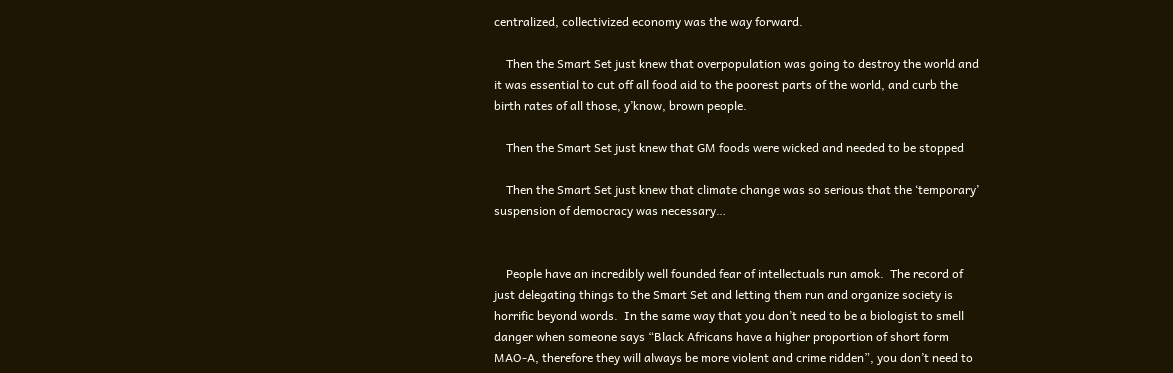centralized, collectivized economy was the way forward.

    Then the Smart Set just knew that overpopulation was going to destroy the world and it was essential to cut off all food aid to the poorest parts of the world, and curb the birth rates of all those, y’know, brown people.

    Then the Smart Set just knew that GM foods were wicked and needed to be stopped

    Then the Smart Set just knew that climate change was so serious that the ‘temporary’ suspension of democracy was necessary…


    People have an incredibly well founded fear of intellectuals run amok.  The record of just delegating things to the Smart Set and letting them run and organize society is horrific beyond words.  In the same way that you don’t need to be a biologist to smell danger when someone says “Black Africans have a higher proportion of short form MAO-A, therefore they will always be more violent and crime ridden”, you don’t need to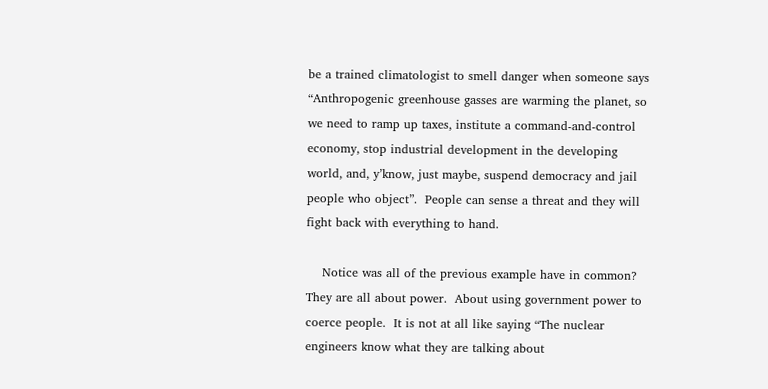be a trained climatologist to smell danger when someone says “Anthropogenic greenhouse gasses are warming the planet, so we need to ramp up taxes, institute a command-and-control economy, stop industrial development in the developing world, and, y’know, just maybe, suspend democracy and jail people who object”.  People can sense a threat and they will fight back with everything to hand.

    Notice was all of the previous example have in common?  They are all about power.  About using government power to coerce people.  It is not at all like saying “The nuclear engineers know what they are talking about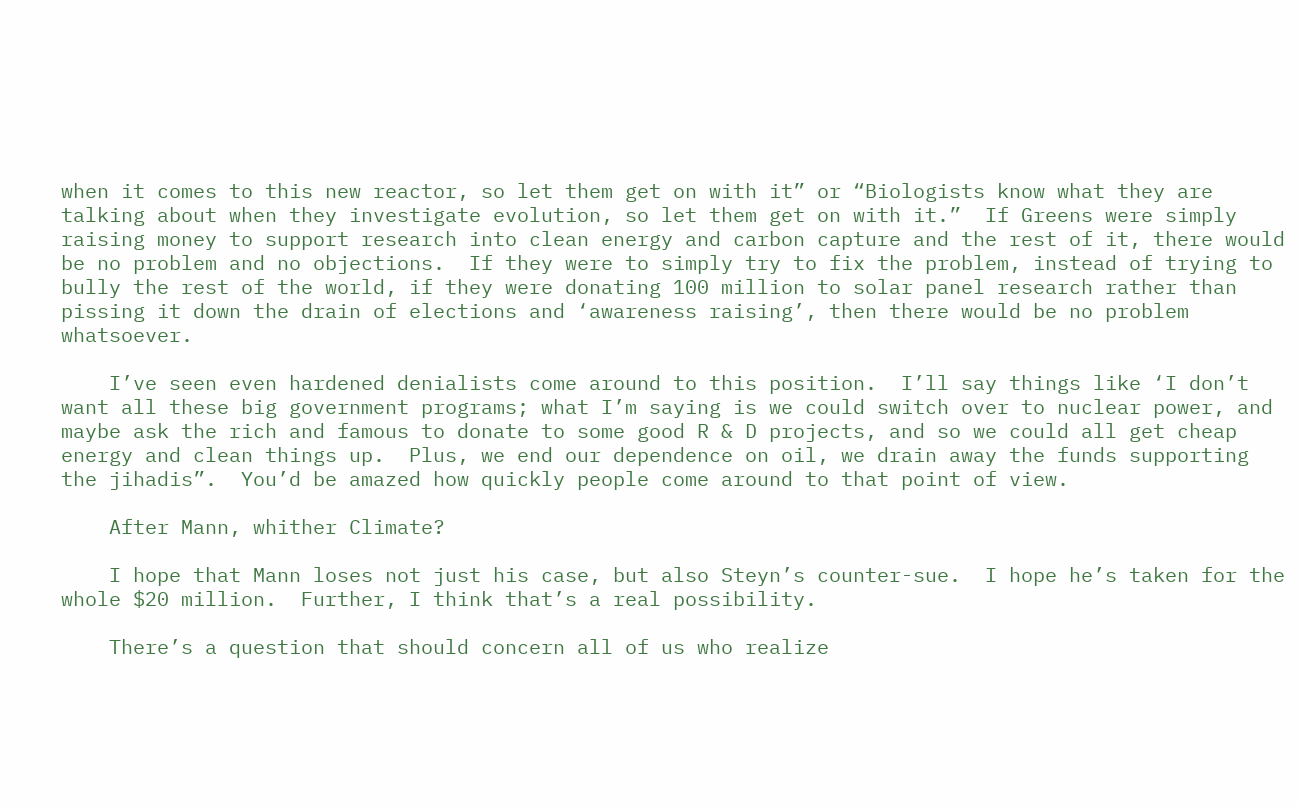when it comes to this new reactor, so let them get on with it” or “Biologists know what they are talking about when they investigate evolution, so let them get on with it.”  If Greens were simply raising money to support research into clean energy and carbon capture and the rest of it, there would be no problem and no objections.  If they were to simply try to fix the problem, instead of trying to bully the rest of the world, if they were donating 100 million to solar panel research rather than pissing it down the drain of elections and ‘awareness raising’, then there would be no problem whatsoever.

    I’ve seen even hardened denialists come around to this position.  I’ll say things like ‘I don’t want all these big government programs; what I’m saying is we could switch over to nuclear power, and maybe ask the rich and famous to donate to some good R & D projects, and so we could all get cheap energy and clean things up.  Plus, we end our dependence on oil, we drain away the funds supporting the jihadis”.  You’d be amazed how quickly people come around to that point of view.

    After Mann, whither Climate?

    I hope that Mann loses not just his case, but also Steyn’s counter-sue.  I hope he’s taken for the whole $20 million.  Further, I think that’s a real possibility.

    There’s a question that should concern all of us who realize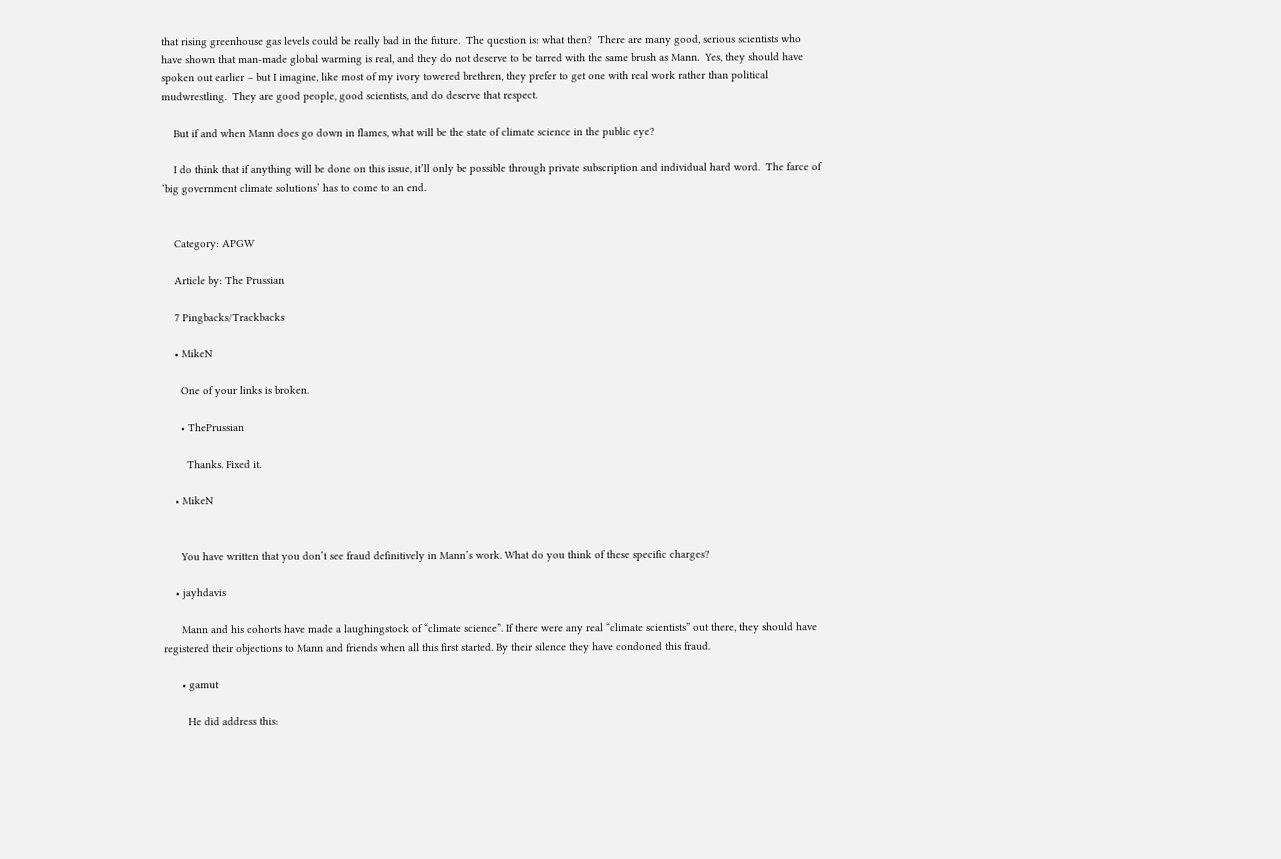that rising greenhouse gas levels could be really bad in the future.  The question is: what then?  There are many good, serious scientists who have shown that man-made global warming is real, and they do not deserve to be tarred with the same brush as Mann.  Yes, they should have spoken out earlier – but I imagine, like most of my ivory towered brethren, they prefer to get one with real work rather than political mudwrestling.  They are good people, good scientists, and do deserve that respect.

    But if and when Mann does go down in flames, what will be the state of climate science in the public eye?

    I do think that if anything will be done on this issue, it’ll only be possible through private subscription and individual hard word.  The farce of ‘big government climate solutions’ has to come to an end.


    Category: APGW

    Article by: The Prussian

    7 Pingbacks/Trackbacks

    • MikeN

      One of your links is broken.

      • ThePrussian

        Thanks. Fixed it.

    • MikeN


      You have written that you don’t see fraud definitively in Mann’s work. What do you think of these specific charges?

    • jayhdavis

      Mann and his cohorts have made a laughingstock of “climate science”. If there were any real “climate scientists” out there, they should have registered their objections to Mann and friends when all this first started. By their silence they have condoned this fraud.

      • gamut

        He did address this: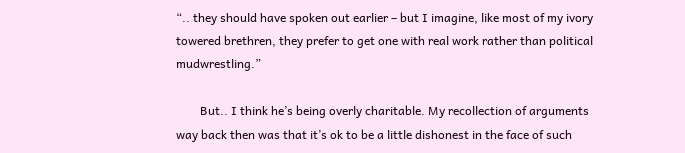“.. they should have spoken out earlier – but I imagine, like most of my ivory towered brethren, they prefer to get one with real work rather than political mudwrestling.”

        But.. I think he’s being overly charitable. My recollection of arguments way back then was that it’s ok to be a little dishonest in the face of such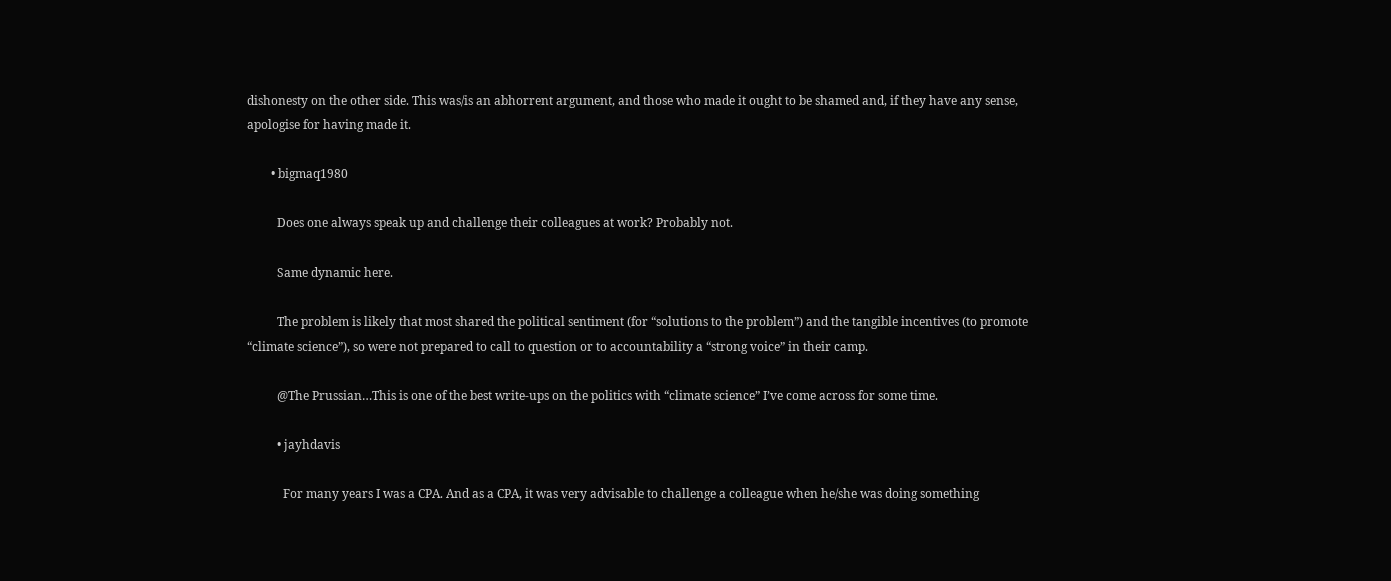dishonesty on the other side. This was/is an abhorrent argument, and those who made it ought to be shamed and, if they have any sense, apologise for having made it.

        • bigmaq1980

          Does one always speak up and challenge their colleagues at work? Probably not.

          Same dynamic here.

          The problem is likely that most shared the political sentiment (for “solutions to the problem”) and the tangible incentives (to promote “climate science”), so were not prepared to call to question or to accountability a “strong voice” in their camp.

          @The Prussian…This is one of the best write-ups on the politics with “climate science” I’ve come across for some time.

          • jayhdavis

            For many years I was a CPA. And as a CPA, it was very advisable to challenge a colleague when he/she was doing something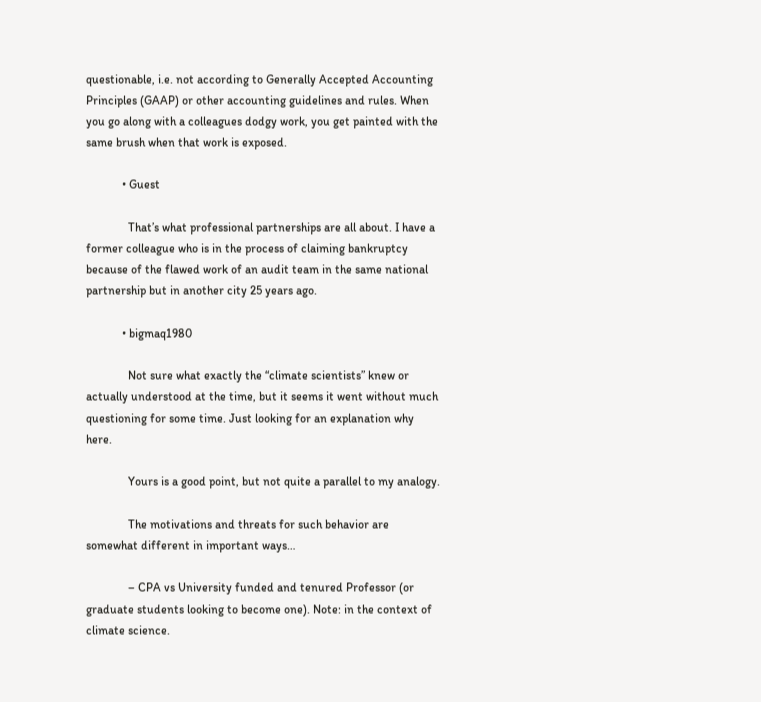questionable, i.e. not according to Generally Accepted Accounting Principles (GAAP) or other accounting guidelines and rules. When you go along with a colleagues dodgy work, you get painted with the same brush when that work is exposed.

            • Guest

              That’s what professional partnerships are all about. I have a former colleague who is in the process of claiming bankruptcy because of the flawed work of an audit team in the same national partnership but in another city 25 years ago.

            • bigmaq1980

              Not sure what exactly the “climate scientists” knew or actually understood at the time, but it seems it went without much questioning for some time. Just looking for an explanation why here.

              Yours is a good point, but not quite a parallel to my analogy.

              The motivations and threats for such behavior are somewhat different in important ways…

              – CPA vs University funded and tenured Professor (or graduate students looking to become one). Note: in the context of climate science.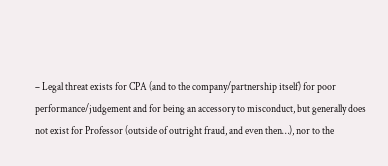– Legal threat exists for CPA (and to the company/partnership itself) for poor performance/judgement and for being an accessory to misconduct, but generally does not exist for Professor (outside of outright fraud, and even then…), nor to the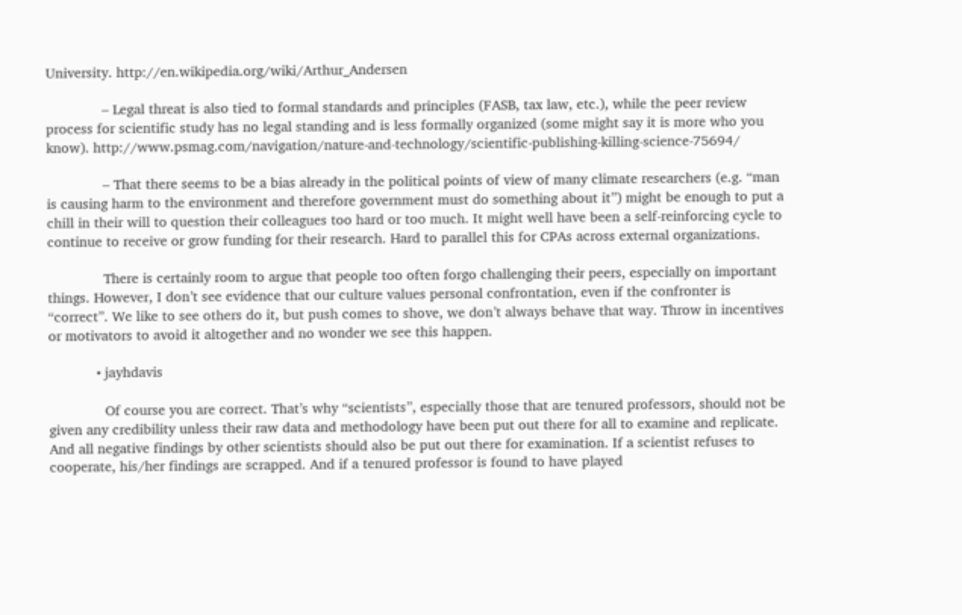University. http://en.wikipedia.org/wiki/Arthur_Andersen

              – Legal threat is also tied to formal standards and principles (FASB, tax law, etc.), while the peer review process for scientific study has no legal standing and is less formally organized (some might say it is more who you know). http://www.psmag.com/navigation/nature-and-technology/scientific-publishing-killing-science-75694/

              – That there seems to be a bias already in the political points of view of many climate researchers (e.g. “man is causing harm to the environment and therefore government must do something about it”) might be enough to put a chill in their will to question their colleagues too hard or too much. It might well have been a self-reinforcing cycle to continue to receive or grow funding for their research. Hard to parallel this for CPAs across external organizations.

              There is certainly room to argue that people too often forgo challenging their peers, especially on important things. However, I don’t see evidence that our culture values personal confrontation, even if the confronter is “correct”. We like to see others do it, but push comes to shove, we don’t always behave that way. Throw in incentives or motivators to avoid it altogether and no wonder we see this happen.

            • jayhdavis

              Of course you are correct. That’s why “scientists”, especially those that are tenured professors, should not be given any credibility unless their raw data and methodology have been put out there for all to examine and replicate. And all negative findings by other scientists should also be put out there for examination. If a scientist refuses to cooperate, his/her findings are scrapped. And if a tenured professor is found to have played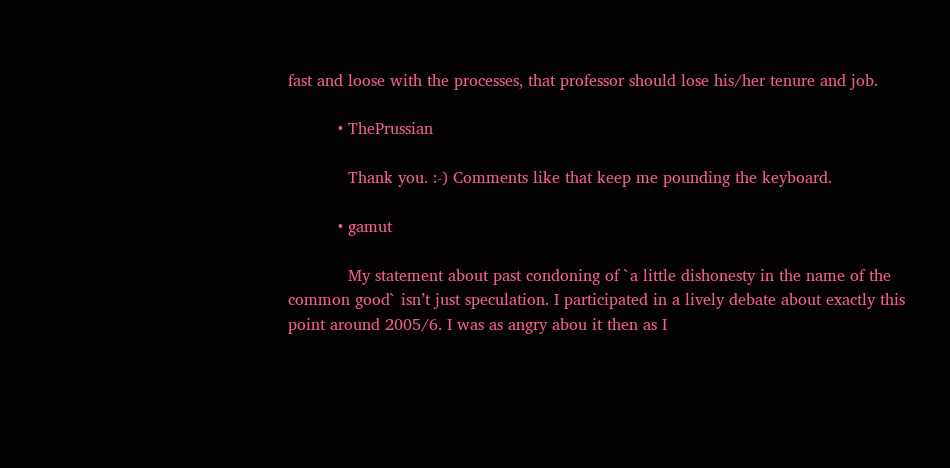fast and loose with the processes, that professor should lose his/her tenure and job.

          • ThePrussian

            Thank you. :-) Comments like that keep me pounding the keyboard.

          • gamut

            My statement about past condoning of `a little dishonesty in the name of the common good` isn’t just speculation. I participated in a lively debate about exactly this point around 2005/6. I was as angry abou it then as I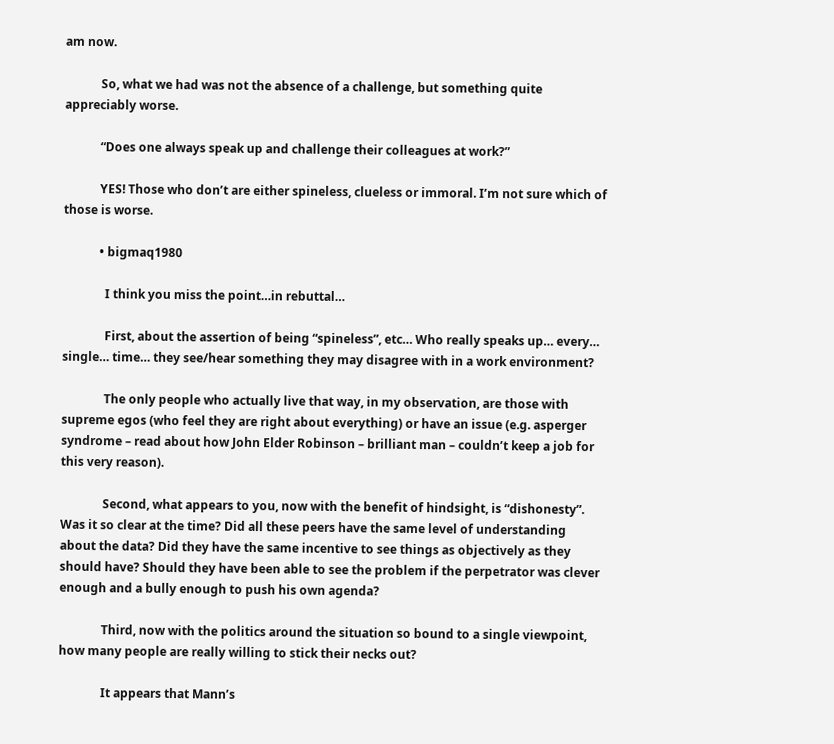am now.

            So, what we had was not the absence of a challenge, but something quite appreciably worse.

            “Does one always speak up and challenge their colleagues at work?”

            YES! Those who don’t are either spineless, clueless or immoral. I’m not sure which of those is worse.

            • bigmaq1980

              I think you miss the point…in rebuttal…

              First, about the assertion of being “spineless”, etc… Who really speaks up… every… single… time… they see/hear something they may disagree with in a work environment?

              The only people who actually live that way, in my observation, are those with supreme egos (who feel they are right about everything) or have an issue (e.g. asperger syndrome – read about how John Elder Robinson – brilliant man – couldn’t keep a job for this very reason).

              Second, what appears to you, now with the benefit of hindsight, is “dishonesty”. Was it so clear at the time? Did all these peers have the same level of understanding about the data? Did they have the same incentive to see things as objectively as they should have? Should they have been able to see the problem if the perpetrator was clever enough and a bully enough to push his own agenda?

              Third, now with the politics around the situation so bound to a single viewpoint, how many people are really willing to stick their necks out?

              It appears that Mann’s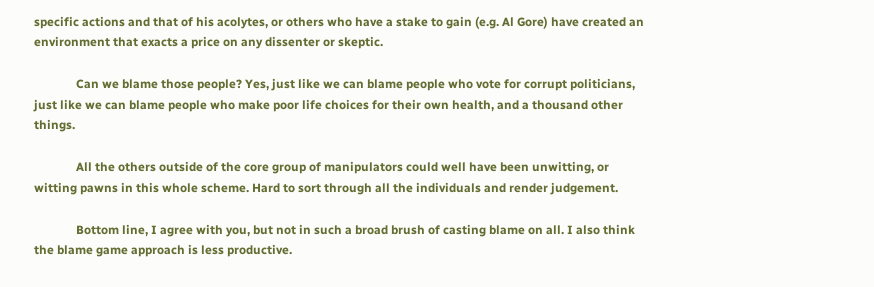specific actions and that of his acolytes, or others who have a stake to gain (e.g. Al Gore) have created an environment that exacts a price on any dissenter or skeptic.

              Can we blame those people? Yes, just like we can blame people who vote for corrupt politicians, just like we can blame people who make poor life choices for their own health, and a thousand other things.

              All the others outside of the core group of manipulators could well have been unwitting, or witting pawns in this whole scheme. Hard to sort through all the individuals and render judgement.

              Bottom line, I agree with you, but not in such a broad brush of casting blame on all. I also think the blame game approach is less productive.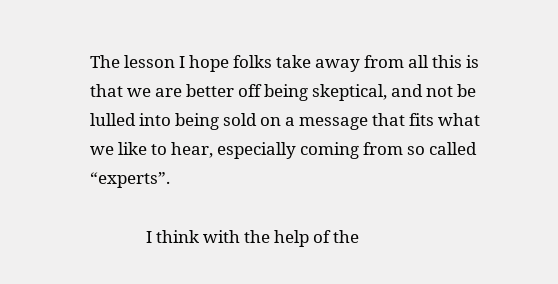The lesson I hope folks take away from all this is that we are better off being skeptical, and not be lulled into being sold on a message that fits what we like to hear, especially coming from so called “experts”.

              I think with the help of the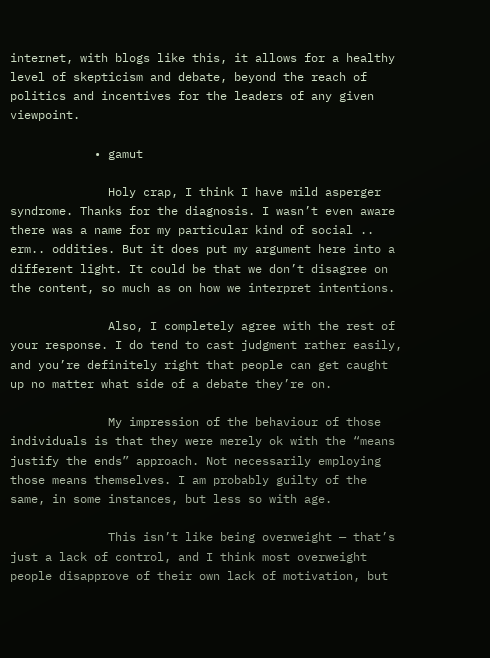internet, with blogs like this, it allows for a healthy level of skepticism and debate, beyond the reach of politics and incentives for the leaders of any given viewpoint.

            • gamut

              Holy crap, I think I have mild asperger syndrome. Thanks for the diagnosis. I wasn’t even aware there was a name for my particular kind of social .. erm.. oddities. But it does put my argument here into a different light. It could be that we don’t disagree on the content, so much as on how we interpret intentions.

              Also, I completely agree with the rest of your response. I do tend to cast judgment rather easily, and you’re definitely right that people can get caught up no matter what side of a debate they’re on.

              My impression of the behaviour of those individuals is that they were merely ok with the “means justify the ends” approach. Not necessarily employing those means themselves. I am probably guilty of the same, in some instances, but less so with age.

              This isn’t like being overweight — that’s just a lack of control, and I think most overweight people disapprove of their own lack of motivation, but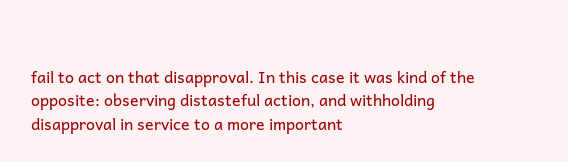fail to act on that disapproval. In this case it was kind of the opposite: observing distasteful action, and withholding disapproval in service to a more important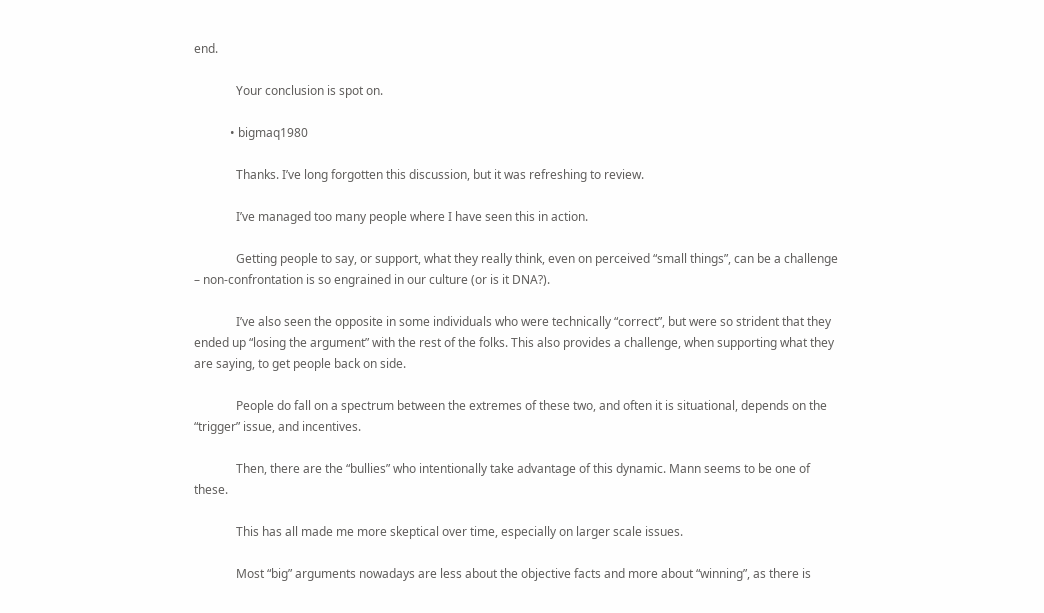end.

              Your conclusion is spot on.

            • bigmaq1980

              Thanks. I’ve long forgotten this discussion, but it was refreshing to review.

              I’ve managed too many people where I have seen this in action.

              Getting people to say, or support, what they really think, even on perceived “small things”, can be a challenge – non-confrontation is so engrained in our culture (or is it DNA?).

              I’ve also seen the opposite in some individuals who were technically “correct”, but were so strident that they ended up “losing the argument” with the rest of the folks. This also provides a challenge, when supporting what they are saying, to get people back on side.

              People do fall on a spectrum between the extremes of these two, and often it is situational, depends on the “trigger” issue, and incentives.

              Then, there are the “bullies” who intentionally take advantage of this dynamic. Mann seems to be one of these.

              This has all made me more skeptical over time, especially on larger scale issues.

              Most “big” arguments nowadays are less about the objective facts and more about “winning”, as there is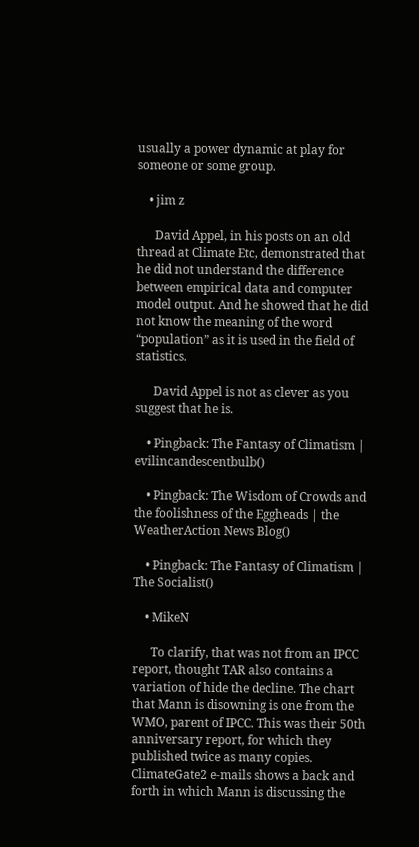usually a power dynamic at play for someone or some group.

    • jim z

      David Appel, in his posts on an old thread at Climate Etc, demonstrated that he did not understand the difference between empirical data and computer model output. And he showed that he did not know the meaning of the word “population” as it is used in the field of statistics.

      David Appel is not as clever as you suggest that he is.

    • Pingback: The Fantasy of Climatism | evilincandescentbulb()

    • Pingback: The Wisdom of Crowds and the foolishness of the Eggheads | the WeatherAction News Blog()

    • Pingback: The Fantasy of Climatism | The Socialist()

    • MikeN

      To clarify, that was not from an IPCC report, thought TAR also contains a variation of hide the decline. The chart that Mann is disowning is one from the WMO, parent of IPCC. This was their 50th anniversary report, for which they published twice as many copies. ClimateGate2 e-mails shows a back and forth in which Mann is discussing the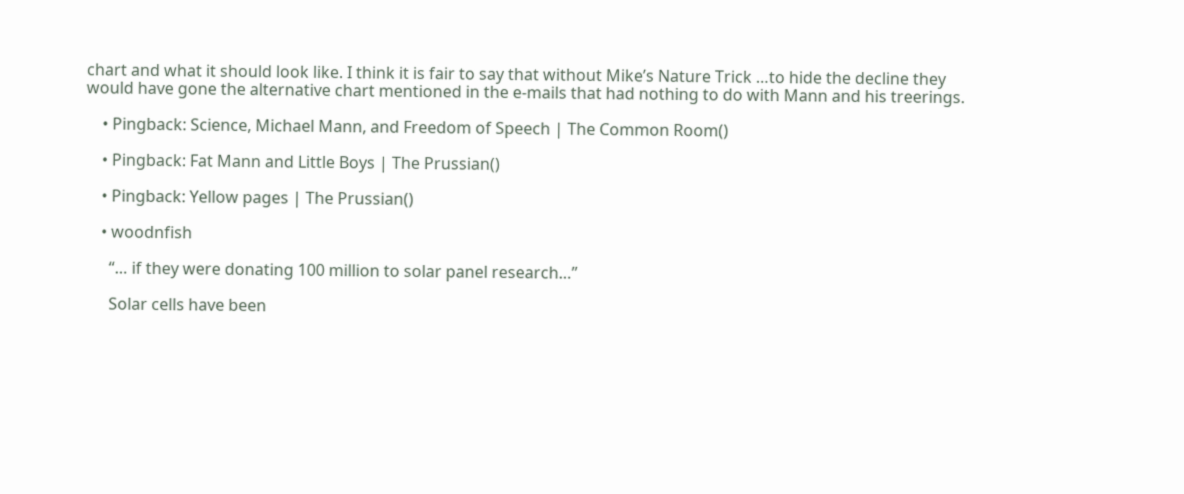chart and what it should look like. I think it is fair to say that without Mike’s Nature Trick …to hide the decline they would have gone the alternative chart mentioned in the e-mails that had nothing to do with Mann and his treerings.

    • Pingback: Science, Michael Mann, and Freedom of Speech | The Common Room()

    • Pingback: Fat Mann and Little Boys | The Prussian()

    • Pingback: Yellow pages | The Prussian()

    • woodnfish

      “… if they were donating 100 million to solar panel research…”

      Solar cells have been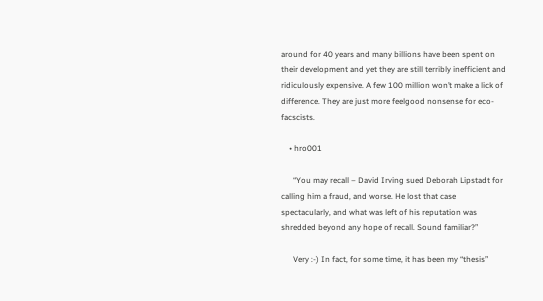around for 40 years and many billions have been spent on their development and yet they are still terribly inefficient and ridiculously expensive. A few 100 million won’t make a lick of difference. They are just more feelgood nonsense for eco-facscists.

    • hro001

      “You may recall – David Irving sued Deborah Lipstadt for calling him a fraud, and worse. He lost that case spectacularly, and what was left of his reputation was shredded beyond any hope of recall. Sound familiar?”

      Very :-) In fact, for some time, it has been my “thesis”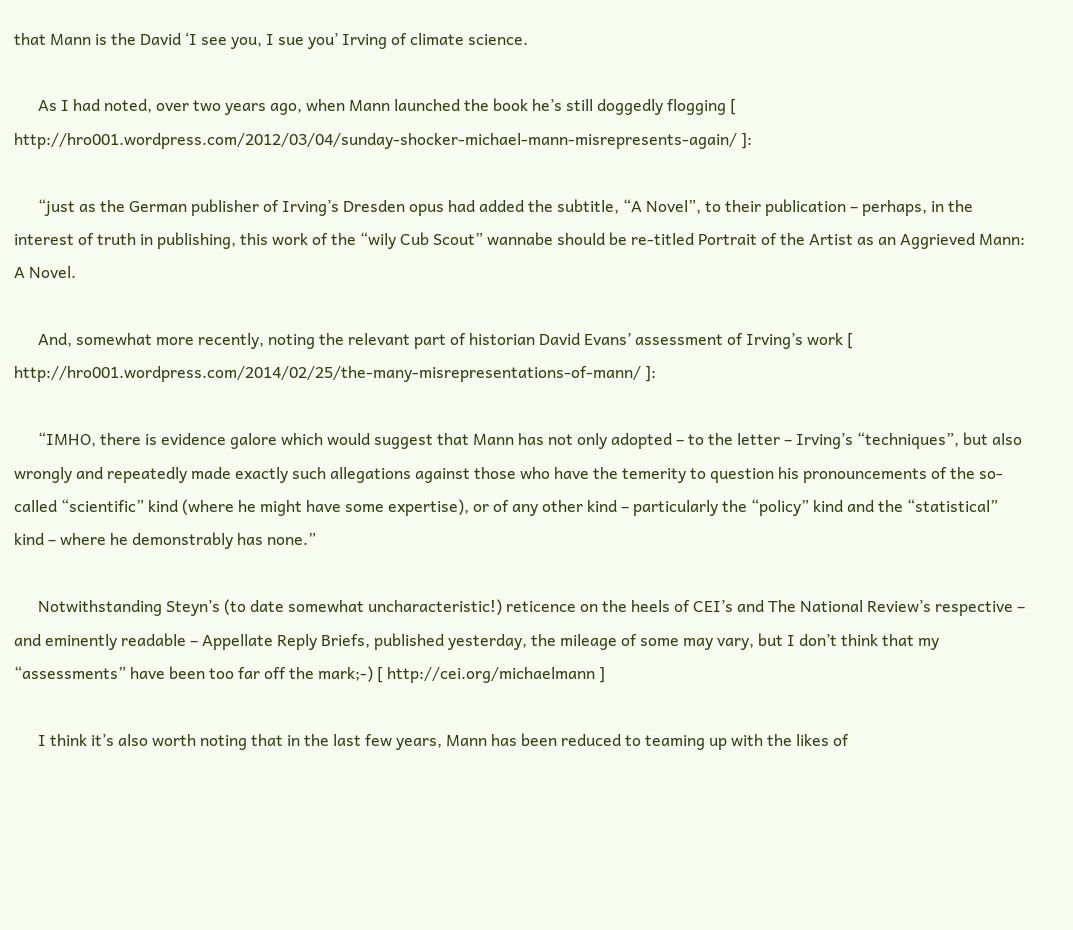that Mann is the David ‘I see you, I sue you’ Irving of climate science.

      As I had noted, over two years ago, when Mann launched the book he’s still doggedly flogging [ http://hro001.wordpress.com/2012/03/04/sunday-shocker-michael-mann-misrepresents-again/ ]:

      “just as the German publisher of Irving’s Dresden opus had added the subtitle, “A Novel”, to their publication – perhaps, in the interest of truth in publishing, this work of the “wily Cub Scout” wannabe should be re-titled Portrait of the Artist as an Aggrieved Mann: A Novel.

      And, somewhat more recently, noting the relevant part of historian David Evans’ assessment of Irving’s work [ http://hro001.wordpress.com/2014/02/25/the-many-misrepresentations-of-mann/ ]:

      “IMHO, there is evidence galore which would suggest that Mann has not only adopted – to the letter – Irving’s “techniques”, but also wrongly and repeatedly made exactly such allegations against those who have the temerity to question his pronouncements of the so-called “scientific” kind (where he might have some expertise), or of any other kind – particularly the “policy” kind and the “statistical” kind – where he demonstrably has none.”

      Notwithstanding Steyn’s (to date somewhat uncharacteristic!) reticence on the heels of CEI’s and The National Review’s respective – and eminently readable – Appellate Reply Briefs, published yesterday, the mileage of some may vary, but I don’t think that my “assessments” have been too far off the mark;-) [ http://cei.org/michaelmann ]

      I think it’s also worth noting that in the last few years, Mann has been reduced to teaming up with the likes of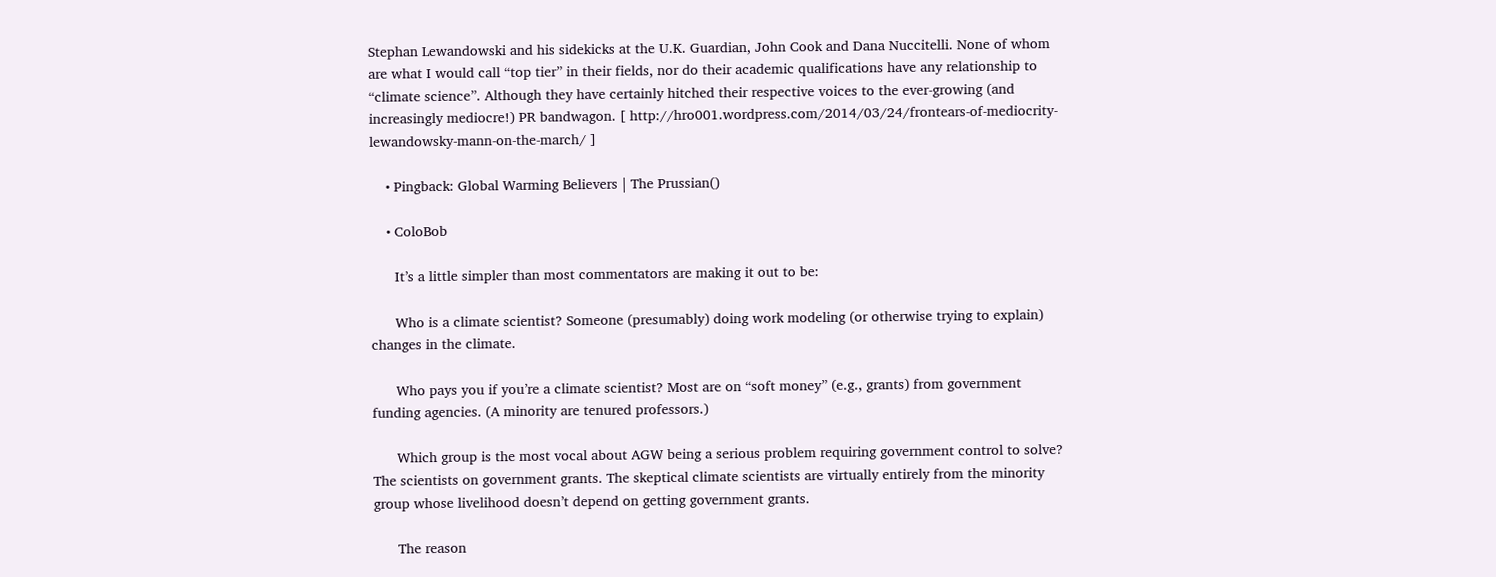Stephan Lewandowski and his sidekicks at the U.K. Guardian, John Cook and Dana Nuccitelli. None of whom are what I would call “top tier” in their fields, nor do their academic qualifications have any relationship to “climate science”. Although they have certainly hitched their respective voices to the ever-growing (and increasingly mediocre!) PR bandwagon. [ http://hro001.wordpress.com/2014/03/24/frontears-of-mediocrity-lewandowsky-mann-on-the-march/ ]

    • Pingback: Global Warming Believers | The Prussian()

    • ColoBob

      It’s a little simpler than most commentators are making it out to be:

      Who is a climate scientist? Someone (presumably) doing work modeling (or otherwise trying to explain) changes in the climate.

      Who pays you if you’re a climate scientist? Most are on “soft money” (e.g., grants) from government funding agencies. (A minority are tenured professors.)

      Which group is the most vocal about AGW being a serious problem requiring government control to solve? The scientists on government grants. The skeptical climate scientists are virtually entirely from the minority group whose livelihood doesn’t depend on getting government grants.

      The reason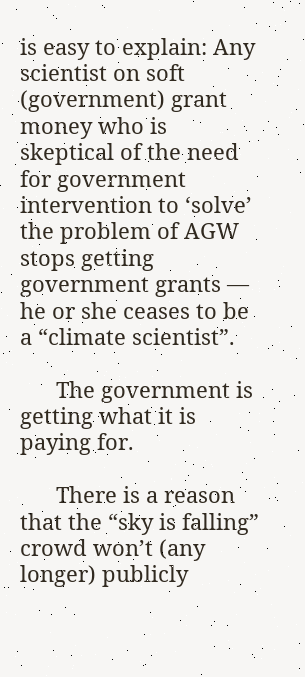is easy to explain: Any scientist on soft (government) grant money who is skeptical of the need for government intervention to ‘solve’ the problem of AGW stops getting government grants — he or she ceases to be a “climate scientist”.

      The government is getting what it is paying for.

      There is a reason that the “sky is falling” crowd won’t (any longer) publicly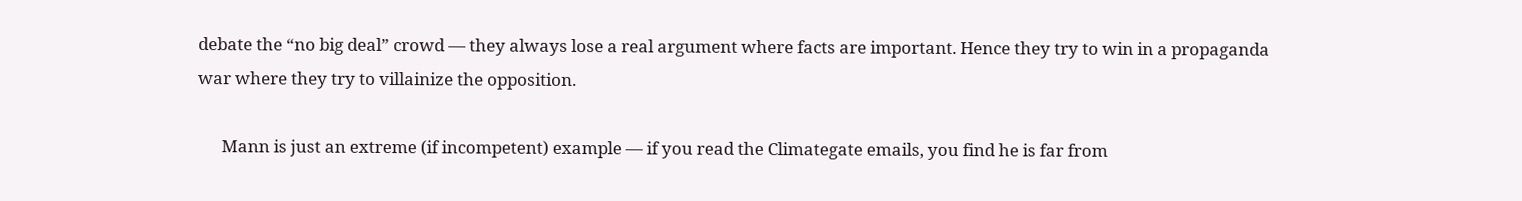debate the “no big deal” crowd — they always lose a real argument where facts are important. Hence they try to win in a propaganda war where they try to villainize the opposition.

      Mann is just an extreme (if incompetent) example — if you read the Climategate emails, you find he is far from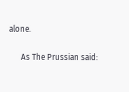alone.

      As The Prussian said: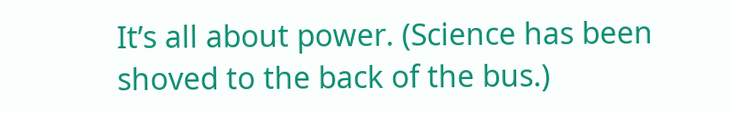It’s all about power. (Science has been shoved to the back of the bus.)